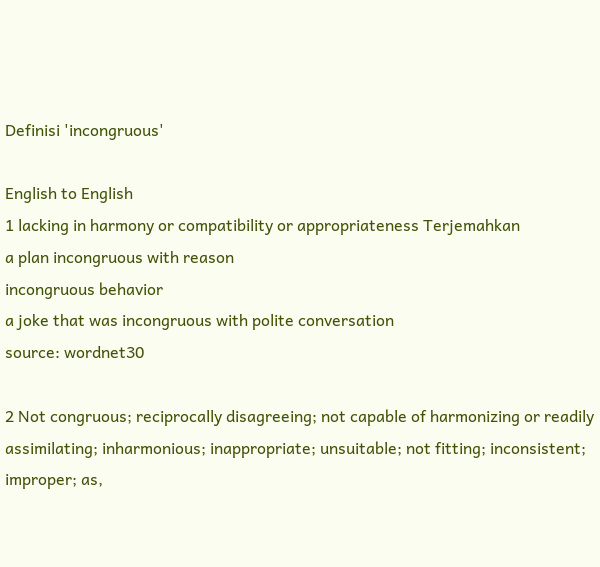Definisi 'incongruous'

English to English
1 lacking in harmony or compatibility or appropriateness Terjemahkan
a plan incongruous with reason
incongruous behavior
a joke that was incongruous with polite conversation
source: wordnet30

2 Not congruous; reciprocally disagreeing; not capable of harmonizing or readily assimilating; inharmonious; inappropriate; unsuitable; not fitting; inconsistent; improper; as,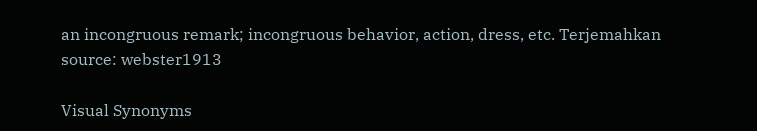an incongruous remark; incongruous behavior, action, dress, etc. Terjemahkan
source: webster1913

Visual Synonyms